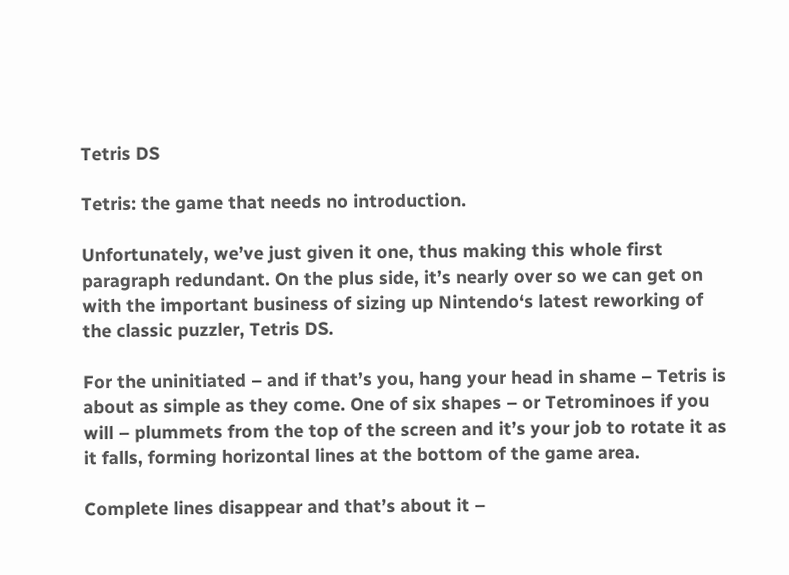Tetris DS

Tetris: the game that needs no introduction.

Unfortunately, we’ve just given it one, thus making this whole first paragraph redundant. On the plus side, it’s nearly over so we can get on with the important business of sizing up Nintendo‘s latest reworking of the classic puzzler, Tetris DS.

For the uninitiated – and if that’s you, hang your head in shame – Tetris is about as simple as they come. One of six shapes – or Tetrominoes if you will – plummets from the top of the screen and it’s your job to rotate it as it falls, forming horizontal lines at the bottom of the game area.

Complete lines disappear and that’s about it –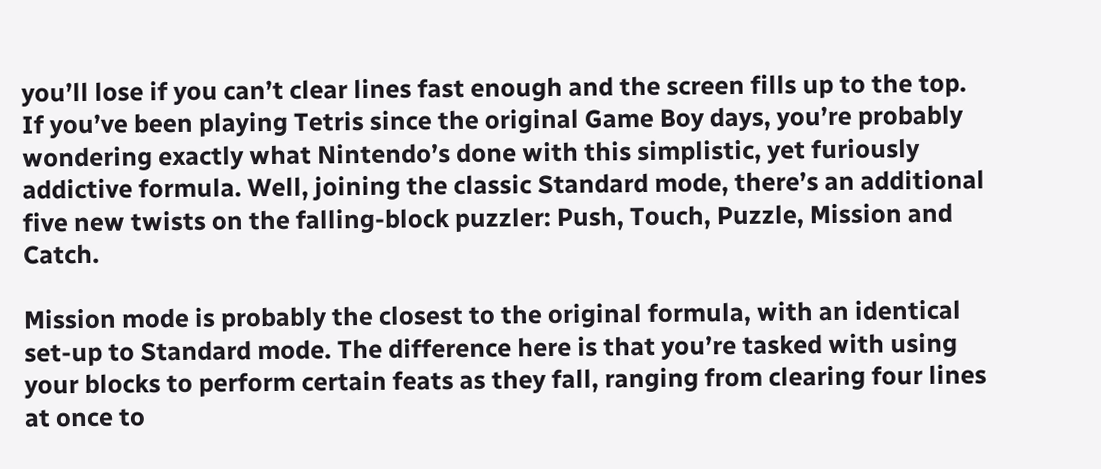you’ll lose if you can’t clear lines fast enough and the screen fills up to the top. If you’ve been playing Tetris since the original Game Boy days, you’re probably wondering exactly what Nintendo’s done with this simplistic, yet furiously addictive formula. Well, joining the classic Standard mode, there’s an additional five new twists on the falling-block puzzler: Push, Touch, Puzzle, Mission and Catch.

Mission mode is probably the closest to the original formula, with an identical set-up to Standard mode. The difference here is that you’re tasked with using your blocks to perform certain feats as they fall, ranging from clearing four lines at once to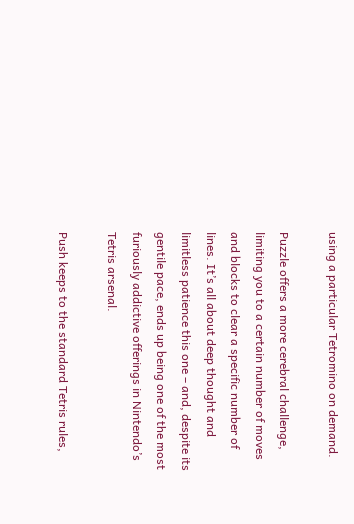using a particular Tetromino on demand.

Puzzle offers a more cerebral challenge, limiting you to a certain number of moves and blocks to clear a specific number of lines. It’s all about deep thought and limitless patience this one – and, despite its gentile pace, ends up being one of the most furiously addictive offerings in Nintendo’s Tetris arsenal.

Push keeps to the standard Tetris rules,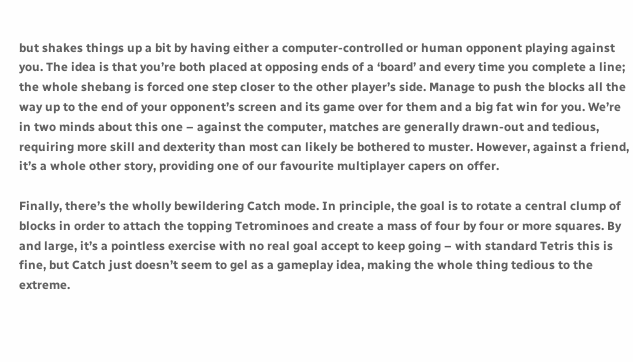but shakes things up a bit by having either a computer-controlled or human opponent playing against you. The idea is that you’re both placed at opposing ends of a ‘board’ and every time you complete a line; the whole shebang is forced one step closer to the other player’s side. Manage to push the blocks all the way up to the end of your opponent’s screen and its game over for them and a big fat win for you. We’re in two minds about this one – against the computer, matches are generally drawn-out and tedious, requiring more skill and dexterity than most can likely be bothered to muster. However, against a friend, it’s a whole other story, providing one of our favourite multiplayer capers on offer.

Finally, there’s the wholly bewildering Catch mode. In principle, the goal is to rotate a central clump of blocks in order to attach the topping Tetrominoes and create a mass of four by four or more squares. By and large, it’s a pointless exercise with no real goal accept to keep going – with standard Tetris this is fine, but Catch just doesn’t seem to gel as a gameplay idea, making the whole thing tedious to the extreme.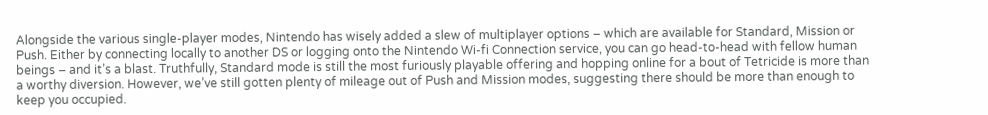Alongside the various single-player modes, Nintendo has wisely added a slew of multiplayer options – which are available for Standard, Mission or Push. Either by connecting locally to another DS or logging onto the Nintendo Wi-fi Connection service, you can go head-to-head with fellow human beings – and it’s a blast. Truthfully, Standard mode is still the most furiously playable offering and hopping online for a bout of Tetricide is more than a worthy diversion. However, we’ve still gotten plenty of mileage out of Push and Mission modes, suggesting there should be more than enough to keep you occupied.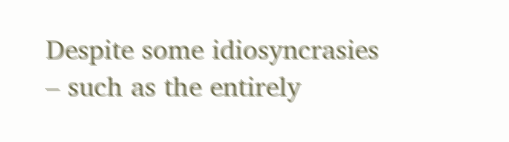Despite some idiosyncrasies – such as the entirely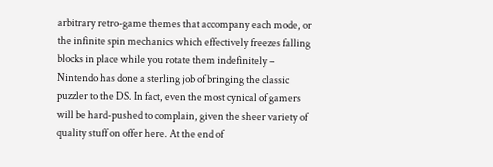arbitrary retro-game themes that accompany each mode, or the infinite spin mechanics which effectively freezes falling blocks in place while you rotate them indefinitely – Nintendo has done a sterling job of bringing the classic puzzler to the DS. In fact, even the most cynical of gamers will be hard-pushed to complain, given the sheer variety of quality stuff on offer here. At the end of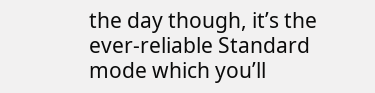the day though, it’s the ever-reliable Standard mode which you’ll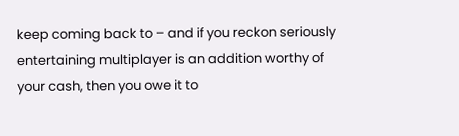keep coming back to – and if you reckon seriously entertaining multiplayer is an addition worthy of your cash, then you owe it to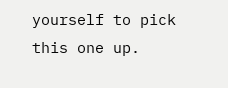yourself to pick this one up.